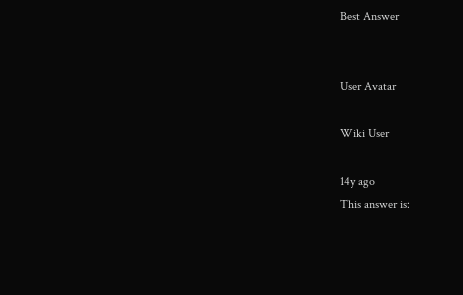Best Answer


User Avatar

Wiki User

14y ago
This answer is: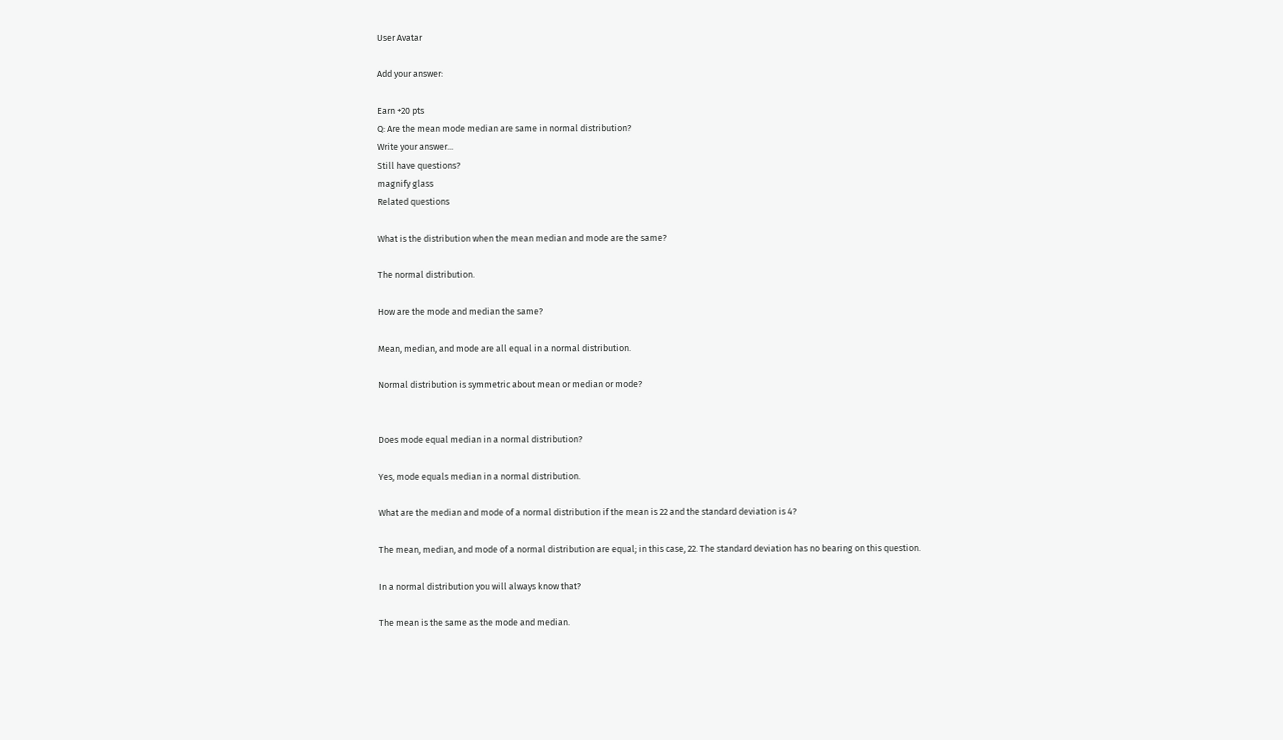User Avatar

Add your answer:

Earn +20 pts
Q: Are the mean mode median are same in normal distribution?
Write your answer...
Still have questions?
magnify glass
Related questions

What is the distribution when the mean median and mode are the same?

The normal distribution.

How are the mode and median the same?

Mean, median, and mode are all equal in a normal distribution.

Normal distribution is symmetric about mean or median or mode?


Does mode equal median in a normal distribution?

Yes, mode equals median in a normal distribution.

What are the median and mode of a normal distribution if the mean is 22 and the standard deviation is 4?

The mean, median, and mode of a normal distribution are equal; in this case, 22. The standard deviation has no bearing on this question.

In a normal distribution you will always know that?

The mean is the same as the mode and median.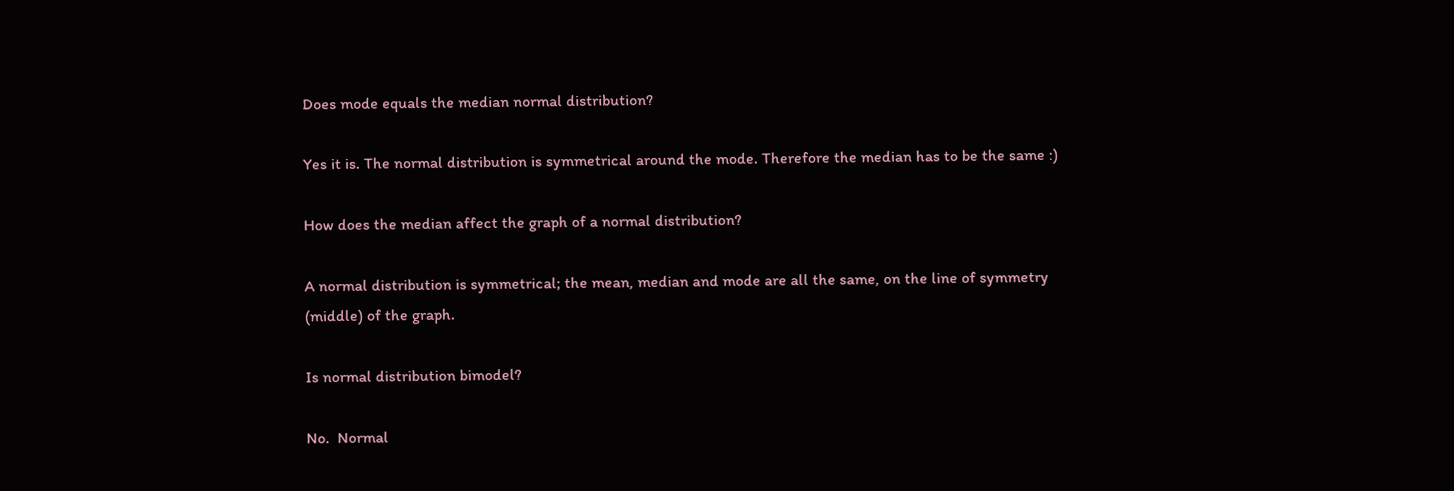Does mode equals the median normal distribution?

Yes it is. The normal distribution is symmetrical around the mode. Therefore the median has to be the same :)

How does the median affect the graph of a normal distribution?

A normal distribution is symmetrical; the mean, median and mode are all the same, on the line of symmetry (middle) of the graph.

Is normal distribution bimodel?

No.  Normal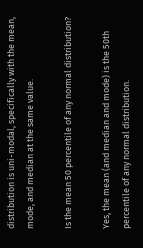distribution is uni-modal, specifically with the mean, mode, and median at the same value.

Is the mean 50 percentile of any normal distribution?

Yes, the mean (and median and mode) is the 50th percentile of any normal distribution.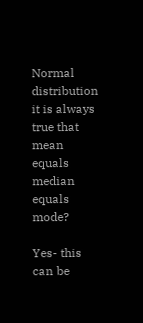Normal distribution it is always true that mean equals median equals mode?

Yes- this can be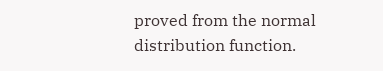proved from the normal distribution function.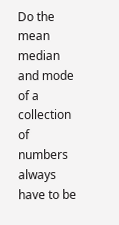Do the mean median and mode of a collection of numbers always have to be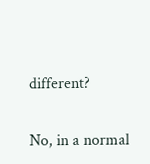different?

No, in a normal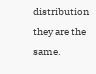distribution they are the same.